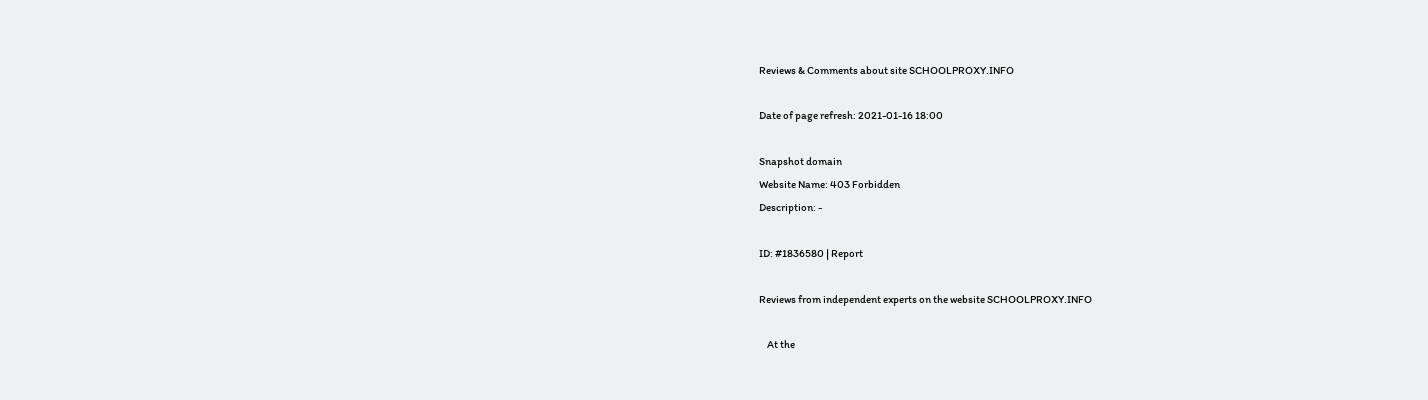Reviews & Comments about site SCHOOLPROXY.INFO

Date of page refresh: 2021-01-16 18:00

Snapshot domain
Website Name: 403 Forbidden
Description: -

ID: #1836580 | Report

Reviews from independent experts on the website SCHOOLPROXY.INFO

    At the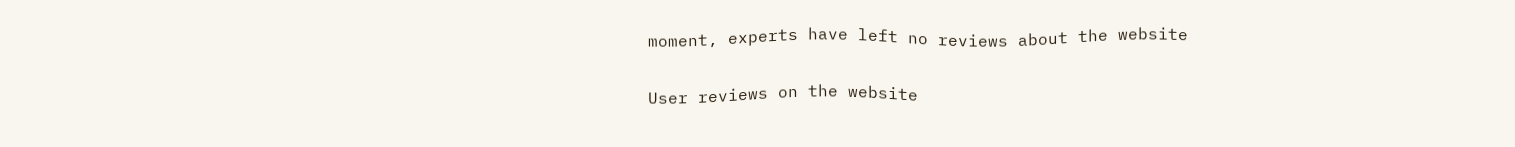moment, experts have left no reviews about the website

User reviews on the website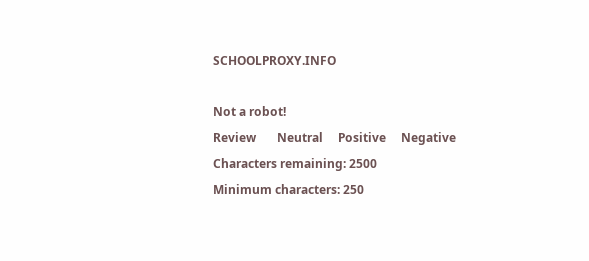SCHOOLPROXY.INFO

Not a robot!
Review       Neutral     Positive     Negative
Characters remaining: 2500
Minimum characters: 250